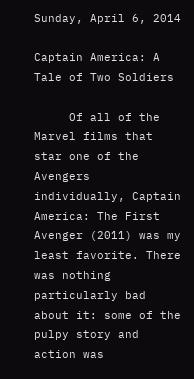Sunday, April 6, 2014

Captain America: A Tale of Two Soldiers

     Of all of the Marvel films that star one of the Avengers individually, Captain America: The First Avenger (2011) was my least favorite. There was nothing particularly bad about it: some of the pulpy story and action was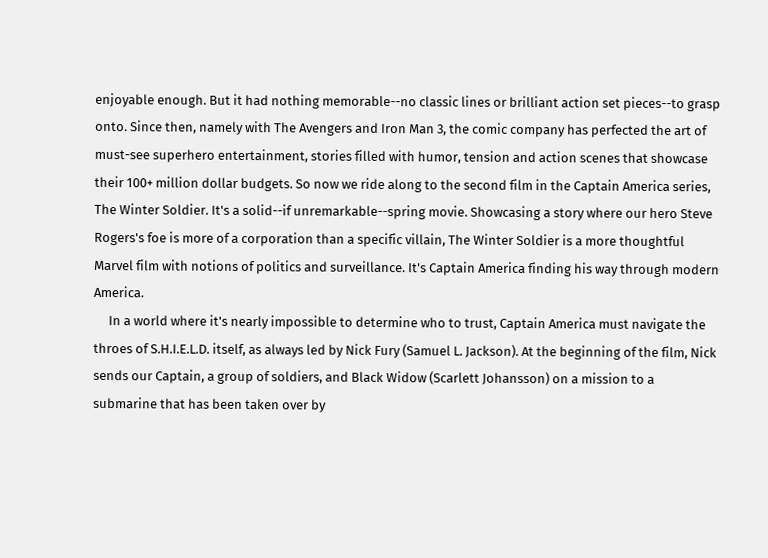enjoyable enough. But it had nothing memorable--no classic lines or brilliant action set pieces--to grasp onto. Since then, namely with The Avengers and Iron Man 3, the comic company has perfected the art of must-see superhero entertainment, stories filled with humor, tension and action scenes that showcase their 100+ million dollar budgets. So now we ride along to the second film in the Captain America series, The Winter Soldier. It's a solid--if unremarkable--spring movie. Showcasing a story where our hero Steve Rogers's foe is more of a corporation than a specific villain, The Winter Soldier is a more thoughtful Marvel film with notions of politics and surveillance. It's Captain America finding his way through modern America.
     In a world where it's nearly impossible to determine who to trust, Captain America must navigate the throes of S.H.I.E.L.D. itself, as always led by Nick Fury (Samuel L. Jackson). At the beginning of the film, Nick sends our Captain, a group of soldiers, and Black Widow (Scarlett Johansson) on a mission to a submarine that has been taken over by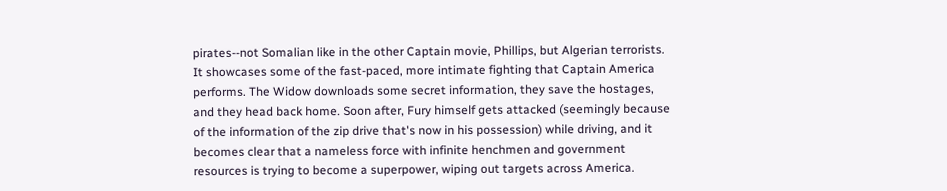pirates--not Somalian like in the other Captain movie, Phillips, but Algerian terrorists. It showcases some of the fast-paced, more intimate fighting that Captain America performs. The Widow downloads some secret information, they save the hostages, and they head back home. Soon after, Fury himself gets attacked (seemingly because of the information of the zip drive that's now in his possession) while driving, and it becomes clear that a nameless force with infinite henchmen and government resources is trying to become a superpower, wiping out targets across America.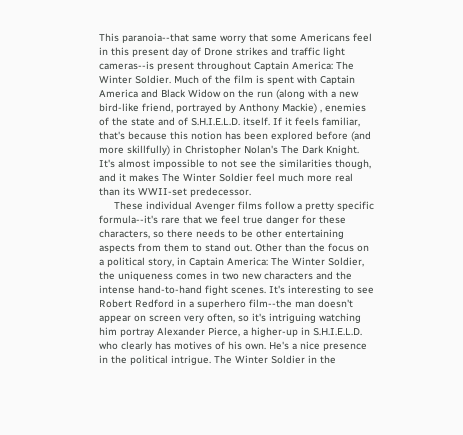This paranoia--that same worry that some Americans feel in this present day of Drone strikes and traffic light cameras--is present throughout Captain America: The Winter Soldier. Much of the film is spent with Captain America and Black Widow on the run (along with a new bird-like friend, portrayed by Anthony Mackie) , enemies of the state and of S.H.I.E.L.D. itself. If it feels familiar, that's because this notion has been explored before (and more skillfully) in Christopher Nolan's The Dark Knight. It's almost impossible to not see the similarities though, and it makes The Winter Soldier feel much more real than its WWII-set predecessor.
     These individual Avenger films follow a pretty specific formula--it's rare that we feel true danger for these characters, so there needs to be other entertaining aspects from them to stand out. Other than the focus on a political story, in Captain America: The Winter Soldier, the uniqueness comes in two new characters and the intense hand-to-hand fight scenes. It's interesting to see Robert Redford in a superhero film--the man doesn't appear on screen very often, so it's intriguing watching him portray Alexander Pierce, a higher-up in S.H.I.E.L.D. who clearly has motives of his own. He's a nice presence in the political intrigue. The Winter Soldier in the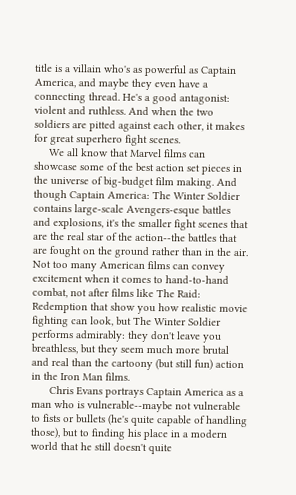title is a villain who's as powerful as Captain America, and maybe they even have a connecting thread. He's a good antagonist: violent and ruthless. And when the two soldiers are pitted against each other, it makes for great superhero fight scenes.
     We all know that Marvel films can showcase some of the best action set pieces in the universe of big-budget film making. And though Captain America: The Winter Soldier contains large-scale Avengers-esque battles and explosions, it's the smaller fight scenes that are the real star of the action--the battles that are fought on the ground rather than in the air. Not too many American films can convey excitement when it comes to hand-to-hand combat, not after films like The Raid: Redemption that show you how realistic movie fighting can look, but The Winter Soldier performs admirably: they don't leave you breathless, but they seem much more brutal and real than the cartoony (but still fun) action in the Iron Man films.
      Chris Evans portrays Captain America as a man who is vulnerable--maybe not vulnerable to fists or bullets (he's quite capable of handling those), but to finding his place in a modern world that he still doesn't quite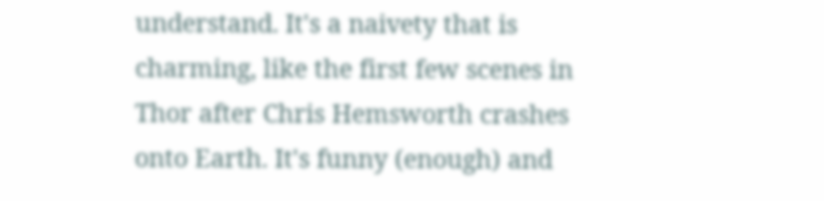understand. It's a naivety that is charming, like the first few scenes in Thor after Chris Hemsworth crashes onto Earth. It's funny (enough) and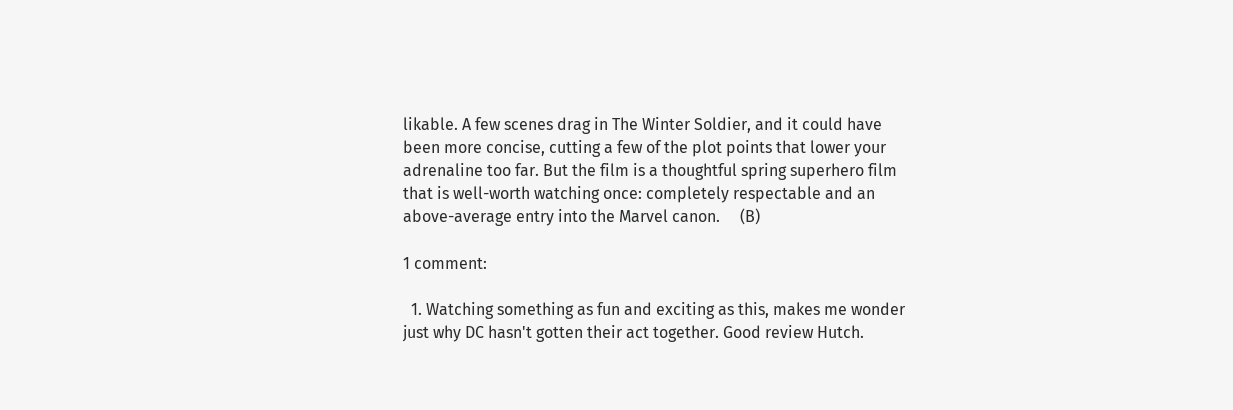likable. A few scenes drag in The Winter Soldier, and it could have been more concise, cutting a few of the plot points that lower your adrenaline too far. But the film is a thoughtful spring superhero film that is well-worth watching once: completely respectable and an above-average entry into the Marvel canon.     (B)

1 comment:

  1. Watching something as fun and exciting as this, makes me wonder just why DC hasn't gotten their act together. Good review Hutch.